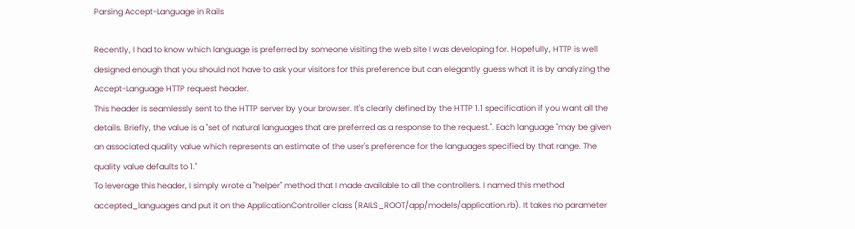Parsing Accept-Language in Rails

Recently, I had to know which language is preferred by someone visiting the web site I was developing for. Hopefully, HTTP is well designed enough that you should not have to ask your visitors for this preference but can elegantly guess what it is by analyzing the Accept-Language HTTP request header.
This header is seamlessly sent to the HTTP server by your browser. It's clearly defined by the HTTP 1.1 specification if you want all the details. Briefly, the value is a "set of natural languages that are preferred as a response to the request.". Each language "may be given an associated quality value which represents an estimate of the user's preference for the languages specified by that range. The quality value defaults to 1."
To leverage this header, I simply wrote a "helper" method that I made available to all the controllers. I named this method accepted_languages and put it on the ApplicationController class (RAILS_ROOT/app/models/application.rb). It takes no parameter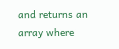and returns an array where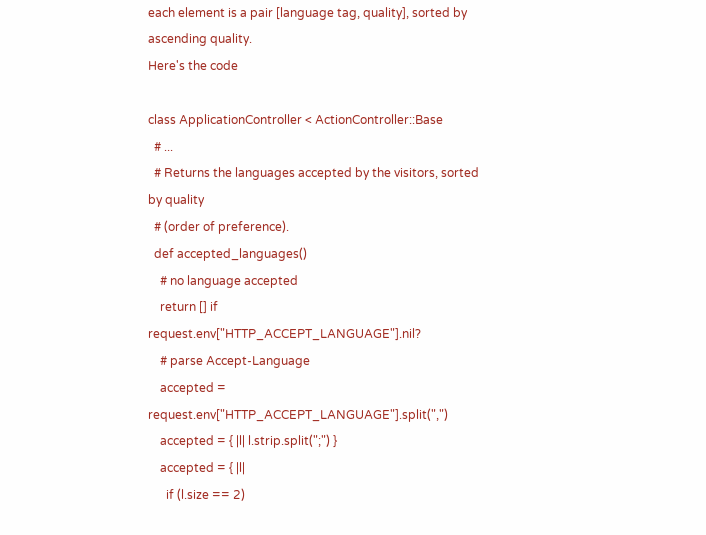each element is a pair [language tag, quality], sorted by ascending quality.
Here's the code

class ApplicationController < ActionController::Base
  # ...
  # Returns the languages accepted by the visitors, sorted by quality
  # (order of preference).
  def accepted_languages()
    # no language accepted
    return [] if request.env["HTTP_ACCEPT_LANGUAGE"].nil?
    # parse Accept-Language
    accepted = request.env["HTTP_ACCEPT_LANGUAGE"].split(",")
    accepted = { |l| l.strip.split(";") }
    accepted = { |l|
      if (l.size == 2)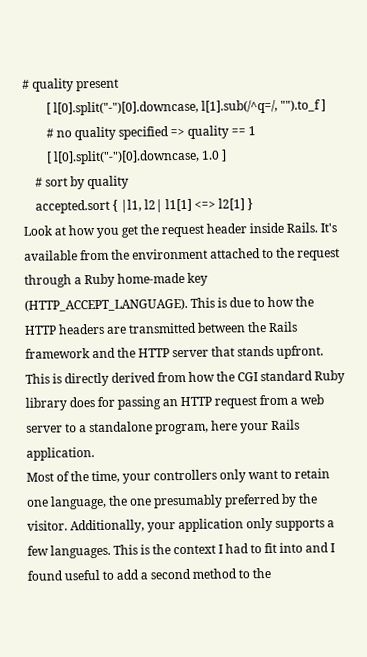# quality present
        [ l[0].split("-")[0].downcase, l[1].sub(/^q=/, "").to_f ]
        # no quality specified => quality == 1
        [ l[0].split("-")[0].downcase, 1.0 ]
    # sort by quality
    accepted.sort { |l1, l2| l1[1] <=> l2[1] }
Look at how you get the request header inside Rails. It's available from the environment attached to the request through a Ruby home-made key (HTTP_ACCEPT_LANGUAGE). This is due to how the HTTP headers are transmitted between the Rails framework and the HTTP server that stands upfront. This is directly derived from how the CGI standard Ruby library does for passing an HTTP request from a web server to a standalone program, here your Rails application.
Most of the time, your controllers only want to retain one language, the one presumably preferred by the visitor. Additionally, your application only supports a few languages. This is the context I had to fit into and I found useful to add a second method to the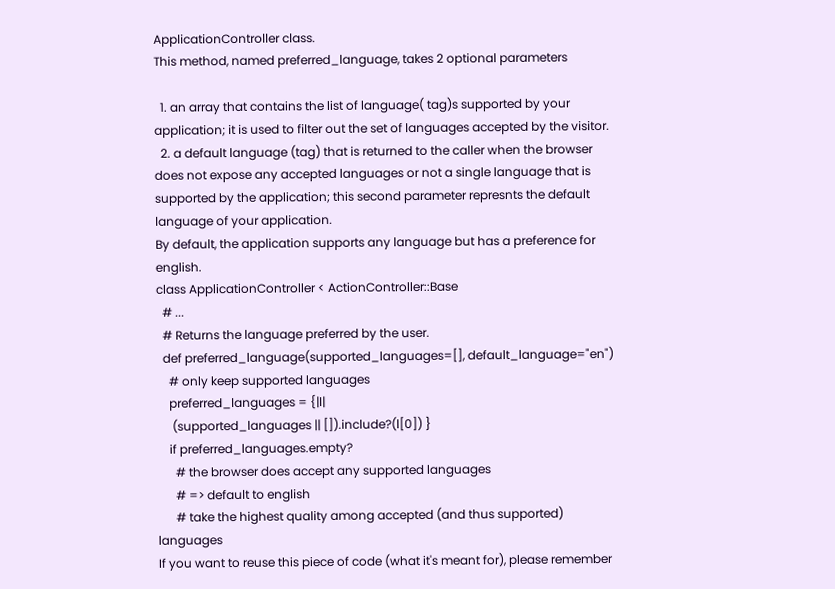ApplicationController class.
This method, named preferred_language, takes 2 optional parameters

  1. an array that contains the list of language( tag)s supported by your application; it is used to filter out the set of languages accepted by the visitor.
  2. a default language (tag) that is returned to the caller when the browser does not expose any accepted languages or not a single language that is supported by the application; this second parameter represnts the default language of your application.
By default, the application supports any language but has a preference for english.
class ApplicationController < ActionController::Base
  # ...
  # Returns the language preferred by the user.
  def preferred_language(supported_languages=[], default_language="en")
    # only keep supported languages
    preferred_languages = {|l|
     (supported_languages || []).include?(l[0]) }
    if preferred_languages.empty?
      # the browser does accept any supported languages
      # => default to english
      # take the highest quality among accepted (and thus supported) languages
If you want to reuse this piece of code (what it's meant for), please remember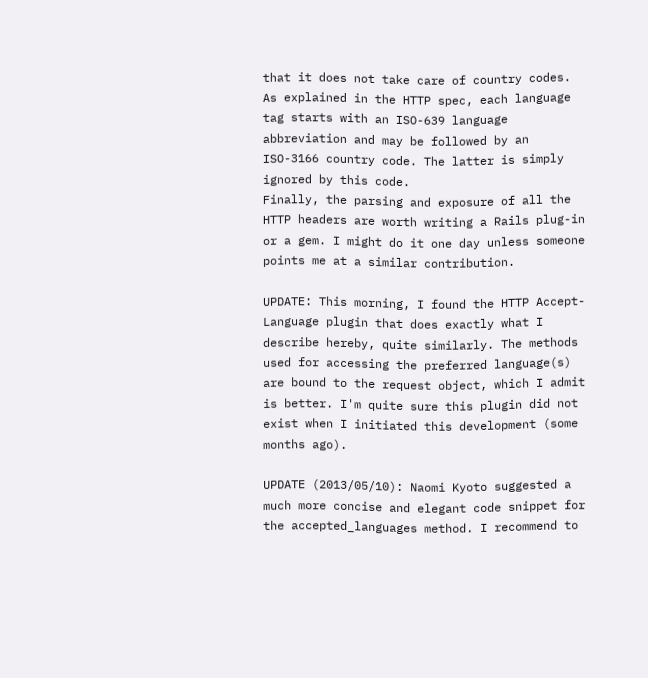that it does not take care of country codes. As explained in the HTTP spec, each language tag starts with an ISO-639 language abbreviation and may be followed by an ISO-3166 country code. The latter is simply ignored by this code.
Finally, the parsing and exposure of all the HTTP headers are worth writing a Rails plug-in or a gem. I might do it one day unless someone points me at a similar contribution.

UPDATE: This morning, I found the HTTP Accept-Language plugin that does exactly what I describe hereby, quite similarly. The methods used for accessing the preferred language(s) are bound to the request object, which I admit is better. I'm quite sure this plugin did not exist when I initiated this development (some months ago).

UPDATE (2013/05/10): Naomi Kyoto suggested a much more concise and elegant code snippet for the accepted_languages method. I recommend to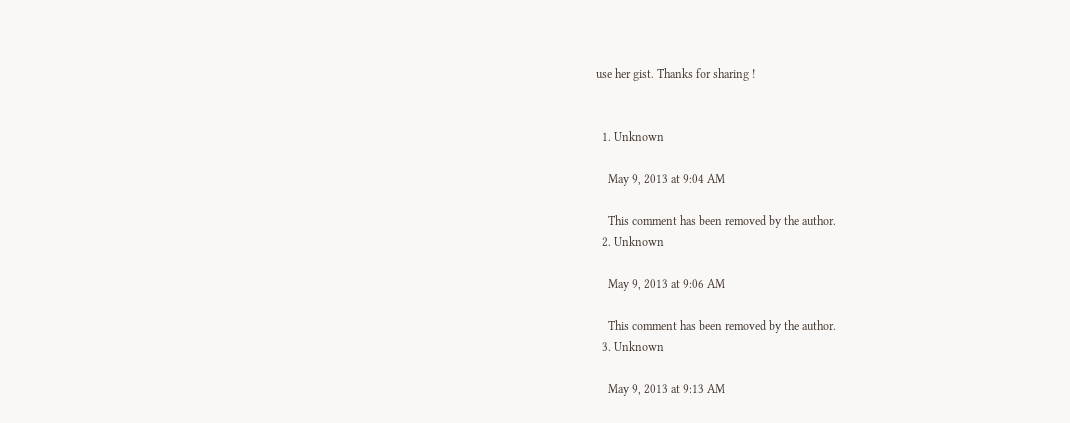use her gist. Thanks for sharing !


  1. Unknown

    May 9, 2013 at 9:04 AM

    This comment has been removed by the author.
  2. Unknown

    May 9, 2013 at 9:06 AM

    This comment has been removed by the author.
  3. Unknown

    May 9, 2013 at 9:13 AM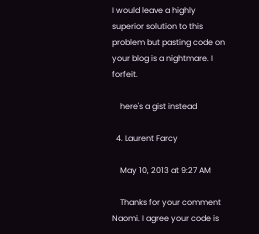I would leave a highly superior solution to this problem but pasting code on your blog is a nightmare. I forfeit.

    here's a gist instead

  4. Laurent Farcy

    May 10, 2013 at 9:27 AM

    Thanks for your comment Naomi. I agree your code is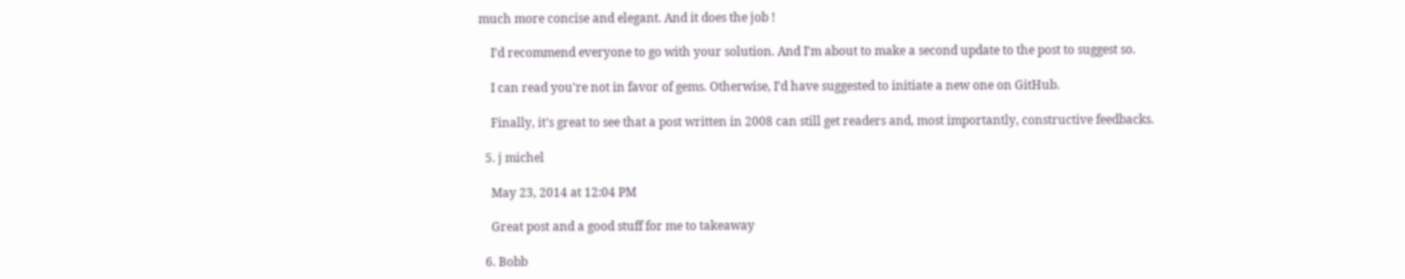much more concise and elegant. And it does the job !

    I'd recommend everyone to go with your solution. And I'm about to make a second update to the post to suggest so.

    I can read you're not in favor of gems. Otherwise, I'd have suggested to initiate a new one on GitHub.

    Finally, it's great to see that a post written in 2008 can still get readers and, most importantly, constructive feedbacks.

  5. j michel

    May 23, 2014 at 12:04 PM

    Great post and a good stuff for me to takeaway

  6. Bobb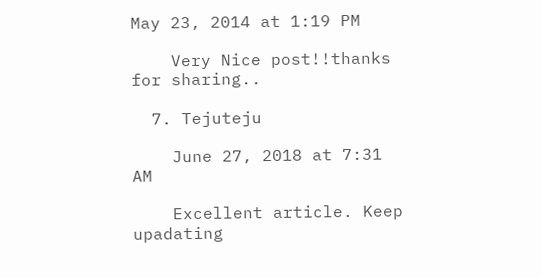May 23, 2014 at 1:19 PM

    Very Nice post!!thanks for sharing..

  7. Tejuteju

    June 27, 2018 at 7:31 AM

    Excellent article. Keep upadating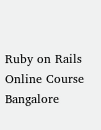Ruby on Rails Online Course Bangalore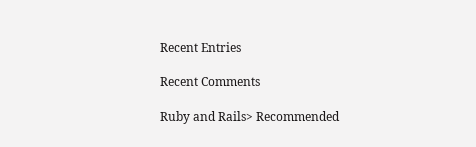Recent Entries

Recent Comments

Ruby and Rails> Recommended